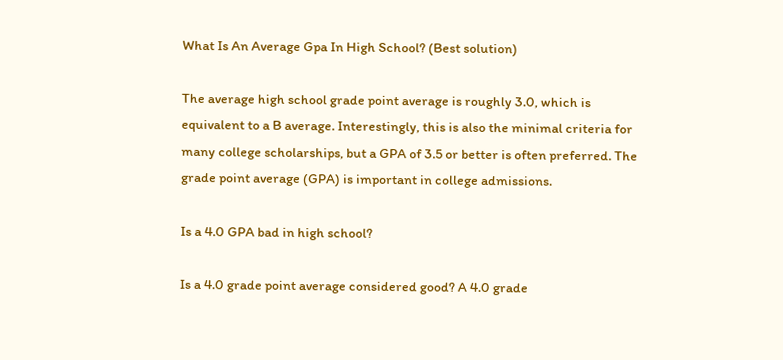What Is An Average Gpa In High School? (Best solution)

The average high school grade point average is roughly 3.0, which is equivalent to a B average. Interestingly, this is also the minimal criteria for many college scholarships, but a GPA of 3.5 or better is often preferred. The grade point average (GPA) is important in college admissions.

Is a 4.0 GPA bad in high school?

Is a 4.0 grade point average considered good? A 4.0 grade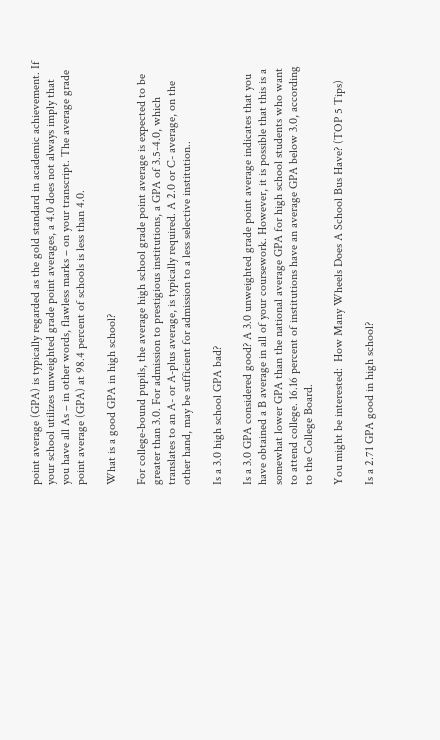point average (GPA) is typically regarded as the gold standard in academic achievement. If your school utilizes unweighted grade point averages, a 4.0 does not always imply that you have all As – in other words, flawless marks – on your transcript. The average grade point average (GPA) at 98.4 percent of schools is less than 4.0.

What is a good GPA in high school?

For college-bound pupils, the average high school grade point average is expected to be greater than 3.0. For admission to prestigious institutions, a GPA of 3.5-4.0, which translates to an A- or A-plus average, is typically required. A 2.0 or C- average, on the other hand, may be sufficient for admission to a less selective institution..

Is a 3.0 high school GPA bad?

Is a 3.0 GPA considered good? A 3.0 unweighted grade point average indicates that you have obtained a B average in all of your coursework. However, it is possible that this is a somewhat lower GPA than the national average GPA for high school students who want to attend college. 16.16 percent of institutions have an average GPA below 3.0, according to the College Board.

You might be interested:  How Many Wheels Does A School Bus Have? (TOP 5 Tips)

Is a 2.71 GPA good in high school?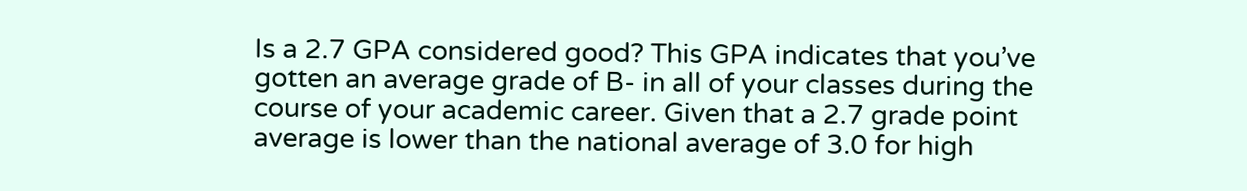Is a 2.7 GPA considered good? This GPA indicates that you’ve gotten an average grade of B- in all of your classes during the course of your academic career. Given that a 2.7 grade point average is lower than the national average of 3.0 for high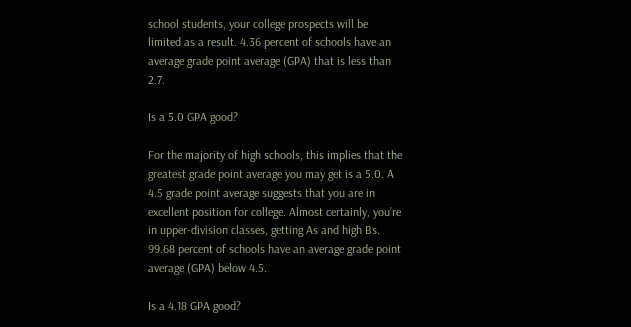school students, your college prospects will be limited as a result. 4.36 percent of schools have an average grade point average (GPA) that is less than 2.7.

Is a 5.0 GPA good?

For the majority of high schools, this implies that the greatest grade point average you may get is a 5.0. A 4.5 grade point average suggests that you are in excellent position for college. Almost certainly, you’re in upper-division classes, getting As and high Bs. 99.68 percent of schools have an average grade point average (GPA) below 4.5.

Is a 4.18 GPA good?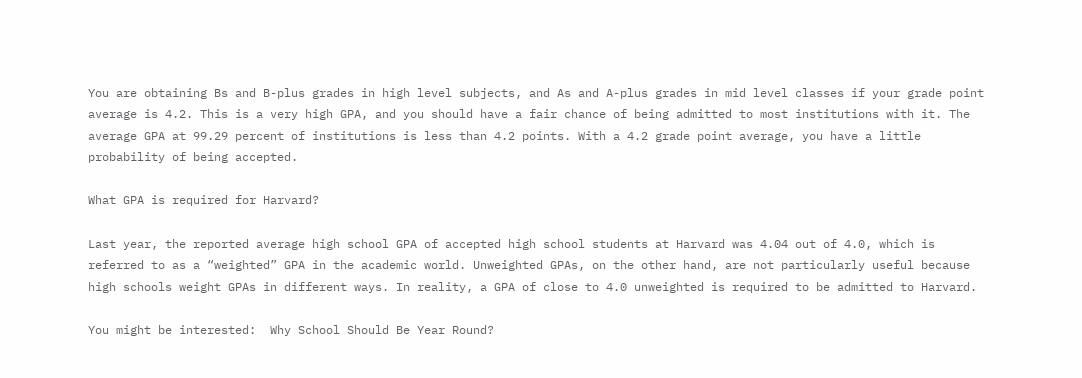You are obtaining Bs and B-plus grades in high level subjects, and As and A-plus grades in mid level classes if your grade point average is 4.2. This is a very high GPA, and you should have a fair chance of being admitted to most institutions with it. The average GPA at 99.29 percent of institutions is less than 4.2 points. With a 4.2 grade point average, you have a little probability of being accepted.

What GPA is required for Harvard?

Last year, the reported average high school GPA of accepted high school students at Harvard was 4.04 out of 4.0, which is referred to as a “weighted” GPA in the academic world. Unweighted GPAs, on the other hand, are not particularly useful because high schools weight GPAs in different ways. In reality, a GPA of close to 4.0 unweighted is required to be admitted to Harvard.

You might be interested:  Why School Should Be Year Round?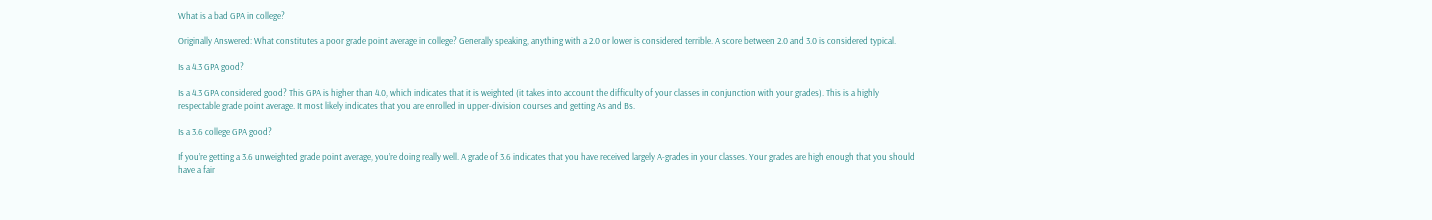What is a bad GPA in college?

Originally Answered: What constitutes a poor grade point average in college? Generally speaking, anything with a 2.0 or lower is considered terrible. A score between 2.0 and 3.0 is considered typical.

Is a 4.3 GPA good?

Is a 4.3 GPA considered good? This GPA is higher than 4.0, which indicates that it is weighted (it takes into account the difficulty of your classes in conjunction with your grades). This is a highly respectable grade point average. It most likely indicates that you are enrolled in upper-division courses and getting As and Bs.

Is a 3.6 college GPA good?

If you’re getting a 3.6 unweighted grade point average, you’re doing really well. A grade of 3.6 indicates that you have received largely A-grades in your classes. Your grades are high enough that you should have a fair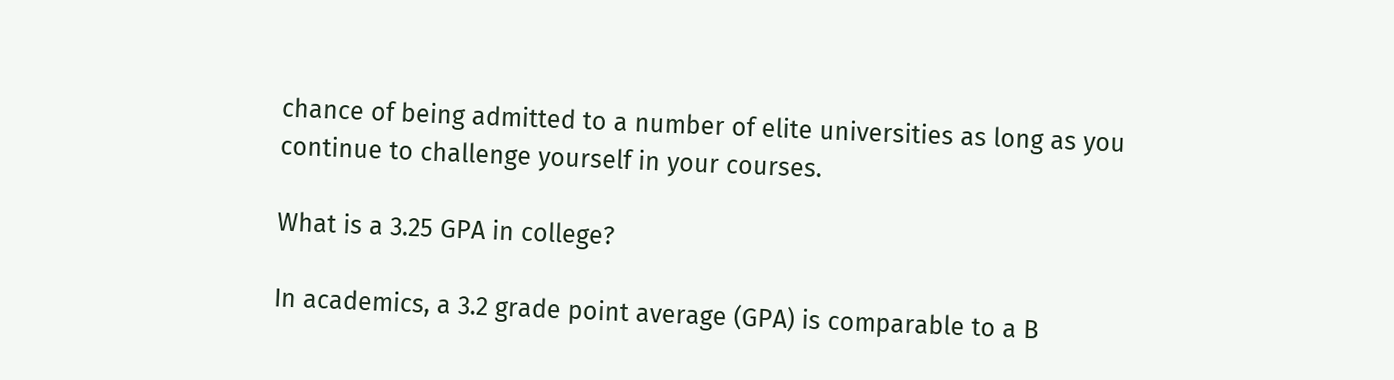chance of being admitted to a number of elite universities as long as you continue to challenge yourself in your courses.

What is a 3.25 GPA in college?

In academics, a 3.2 grade point average (GPA) is comparable to a B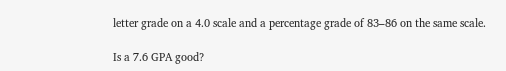letter grade on a 4.0 scale and a percentage grade of 83–86 on the same scale.

Is a 7.6 GPA good?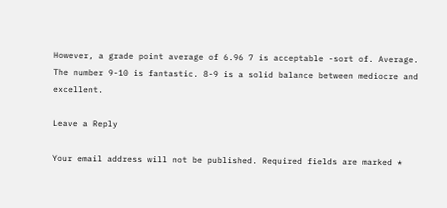However, a grade point average of 6.96 7 is acceptable -sort of. Average. The number 9-10 is fantastic. 8-9 is a solid balance between mediocre and excellent.

Leave a Reply

Your email address will not be published. Required fields are marked *